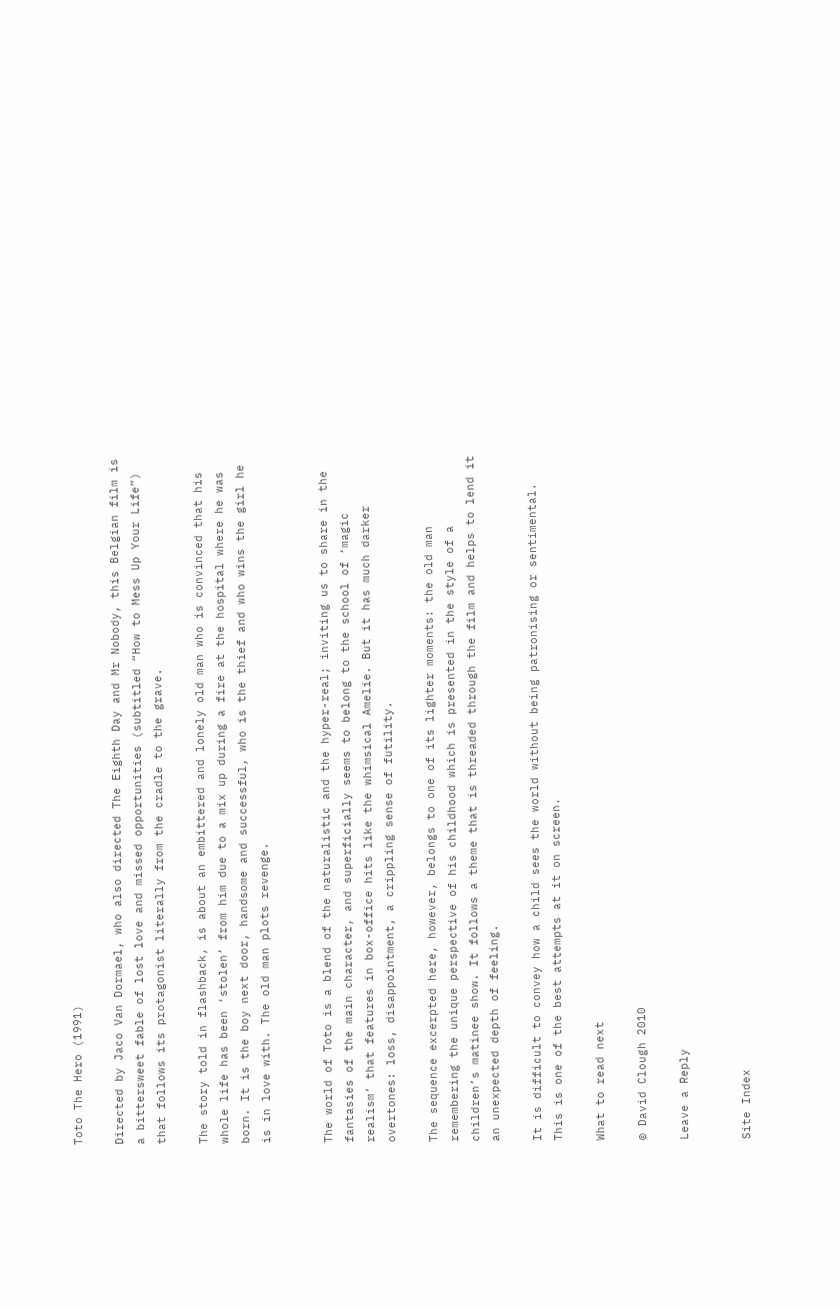Toto The Hero (1991)

Directed by Jaco Van Dormael, who also directed The Eighth Day and Mr Nobody, this Belgian film is a bittersweet fable of lost love and missed opportunities (subtitled “How to Mess Up Your Life”) that follows its protagonist literally from the cradle to the grave.

The story told in flashback, is about an embittered and lonely old man who is convinced that his whole life has been ‘stolen’ from him due to a mix up during a fire at the hospital where he was born. It is the boy next door, handsome and successful, who is the thief and who wins the girl he is in love with. The old man plots revenge.


The world of Toto is a blend of the naturalistic and the hyper-real; inviting us to share in the fantasies of the main character, and superficially seems to belong to the school of ‘magic realism’ that features in box-office hits like the whimsical Amelie. But it has much darker overtones: loss, disappointment, a crippling sense of futility.

The sequence excerpted here, however, belongs to one of its lighter moments: the old man remembering the unique perspective of his childhood which is presented in the style of a children’s matinee show. It follows a theme that is threaded through the film and helps to lend it an unexpected depth of feeling.

It is difficult to convey how a child sees the world without being patronising or sentimental. This is one of the best attempts at it on screen.

What to read next

© David Clough 2010

Leave a Reply


Site Index